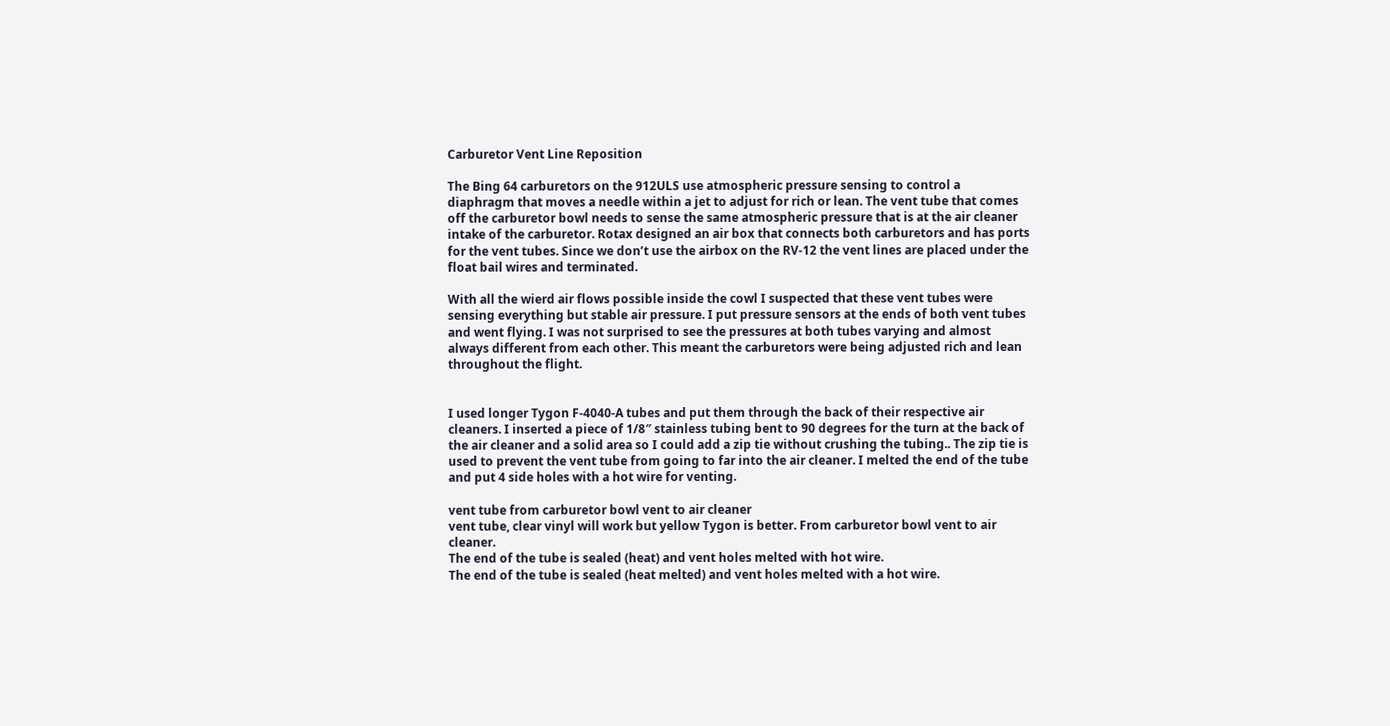Carburetor Vent Line Reposition

The Bing 64 carburetors on the 912ULS use atmospheric pressure sensing to control a diaphragm that moves a needle within a jet to adjust for rich or lean. The vent tube that comes off the carburetor bowl needs to sense the same atmospheric pressure that is at the air cleaner intake of the carburetor. Rotax designed an air box that connects both carburetors and has ports for the vent tubes. Since we don’t use the airbox on the RV-12 the vent lines are placed under the float bail wires and terminated.

With all the wierd air flows possible inside the cowl I suspected that these vent tubes were sensing everything but stable air pressure. I put pressure sensors at the ends of both vent tubes and went flying. I was not surprised to see the pressures at both tubes varying and almost always different from each other. This meant the carburetors were being adjusted rich and lean throughout the flight.


I used longer Tygon F-4040-A tubes and put them through the back of their respective air cleaners. I inserted a piece of 1/8″ stainless tubing bent to 90 degrees for the turn at the back of the air cleaner and a solid area so I could add a zip tie without crushing the tubing.. The zip tie is used to prevent the vent tube from going to far into the air cleaner. I melted the end of the tube and put 4 side holes with a hot wire for venting.

vent tube from carburetor bowl vent to air cleaner
vent tube, clear vinyl will work but yellow Tygon is better. From carburetor bowl vent to air cleaner.
The end of the tube is sealed (heat) and vent holes melted with hot wire.
The end of the tube is sealed (heat melted) and vent holes melted with a hot wire.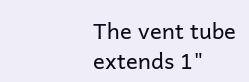The vent tube extends 1"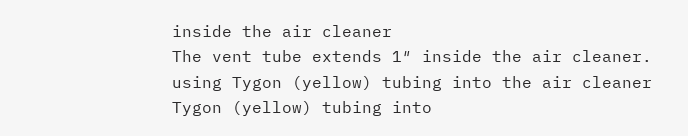inside the air cleaner
The vent tube extends 1″ inside the air cleaner.
using Tygon (yellow) tubing into the air cleaner
Tygon (yellow) tubing into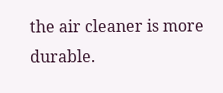the air cleaner is more durable.